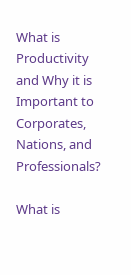What is Productivity and Why it is Important to Corporates, Nations, and Professionals?

What is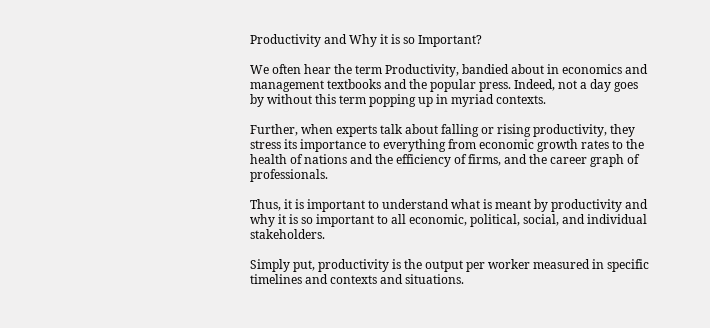Productivity and Why it is so Important?

We often hear the term Productivity, bandied about in economics and management textbooks and the popular press. Indeed, not a day goes by without this term popping up in myriad contexts.

Further, when experts talk about falling or rising productivity, they stress its importance to everything from economic growth rates to the health of nations and the efficiency of firms, and the career graph of professionals.

Thus, it is important to understand what is meant by productivity and why it is so important to all economic, political, social, and individual stakeholders.

Simply put, productivity is the output per worker measured in specific timelines and contexts and situations.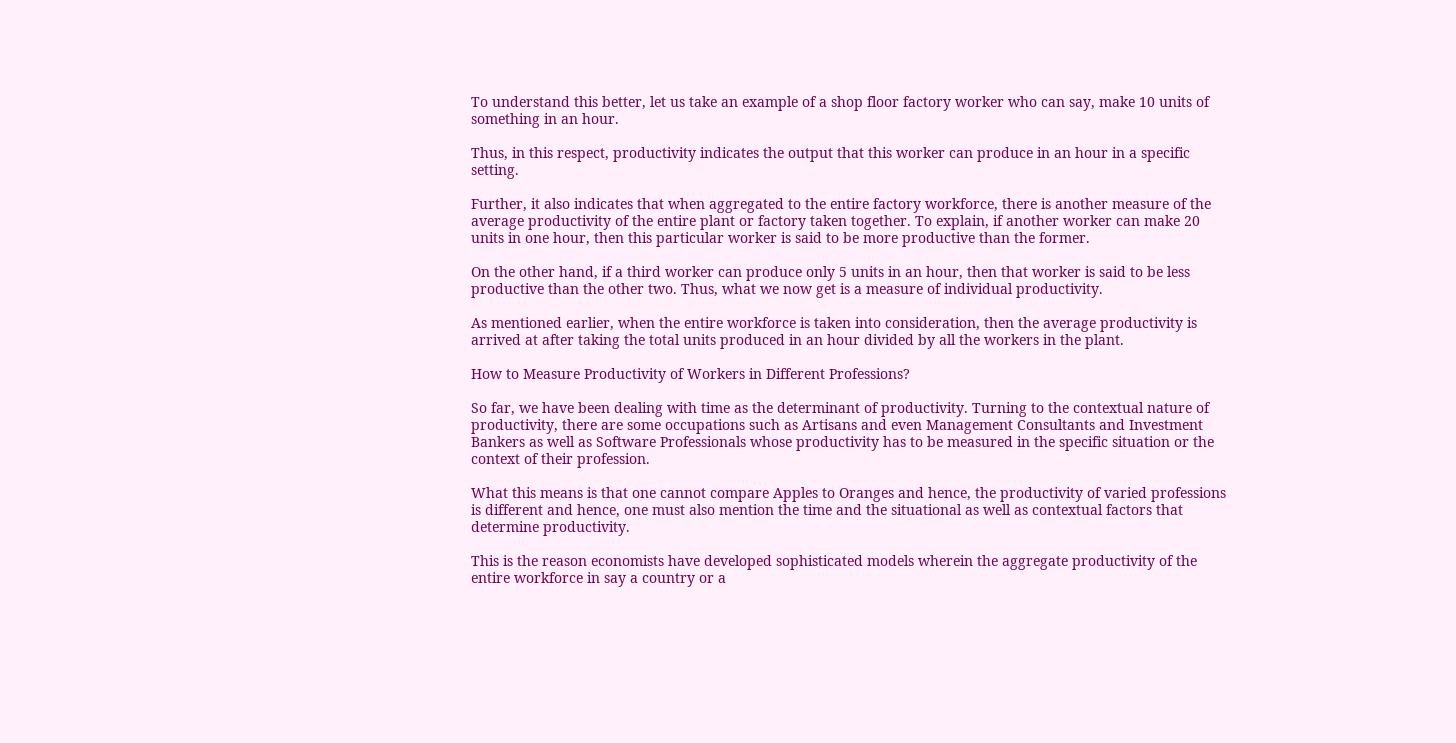To understand this better, let us take an example of a shop floor factory worker who can say, make 10 units of something in an hour.

Thus, in this respect, productivity indicates the output that this worker can produce in an hour in a specific setting.

Further, it also indicates that when aggregated to the entire factory workforce, there is another measure of the average productivity of the entire plant or factory taken together. To explain, if another worker can make 20 units in one hour, then this particular worker is said to be more productive than the former.

On the other hand, if a third worker can produce only 5 units in an hour, then that worker is said to be less productive than the other two. Thus, what we now get is a measure of individual productivity.

As mentioned earlier, when the entire workforce is taken into consideration, then the average productivity is arrived at after taking the total units produced in an hour divided by all the workers in the plant.

How to Measure Productivity of Workers in Different Professions?

So far, we have been dealing with time as the determinant of productivity. Turning to the contextual nature of productivity, there are some occupations such as Artisans and even Management Consultants and Investment Bankers as well as Software Professionals whose productivity has to be measured in the specific situation or the context of their profession.

What this means is that one cannot compare Apples to Oranges and hence, the productivity of varied professions is different and hence, one must also mention the time and the situational as well as contextual factors that determine productivity.

This is the reason economists have developed sophisticated models wherein the aggregate productivity of the entire workforce in say a country or a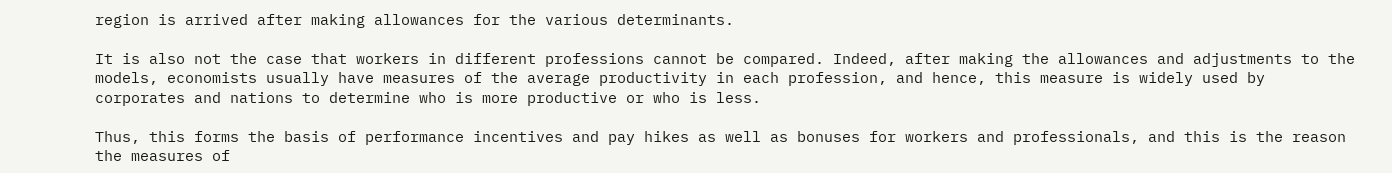region is arrived after making allowances for the various determinants.

It is also not the case that workers in different professions cannot be compared. Indeed, after making the allowances and adjustments to the models, economists usually have measures of the average productivity in each profession, and hence, this measure is widely used by corporates and nations to determine who is more productive or who is less.

Thus, this forms the basis of performance incentives and pay hikes as well as bonuses for workers and professionals, and this is the reason the measures of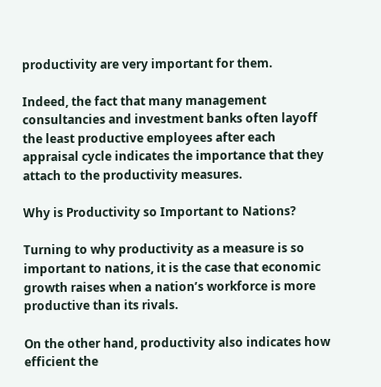productivity are very important for them.

Indeed, the fact that many management consultancies and investment banks often layoff the least productive employees after each appraisal cycle indicates the importance that they attach to the productivity measures.

Why is Productivity so Important to Nations?

Turning to why productivity as a measure is so important to nations, it is the case that economic growth raises when a nation’s workforce is more productive than its rivals.

On the other hand, productivity also indicates how efficient the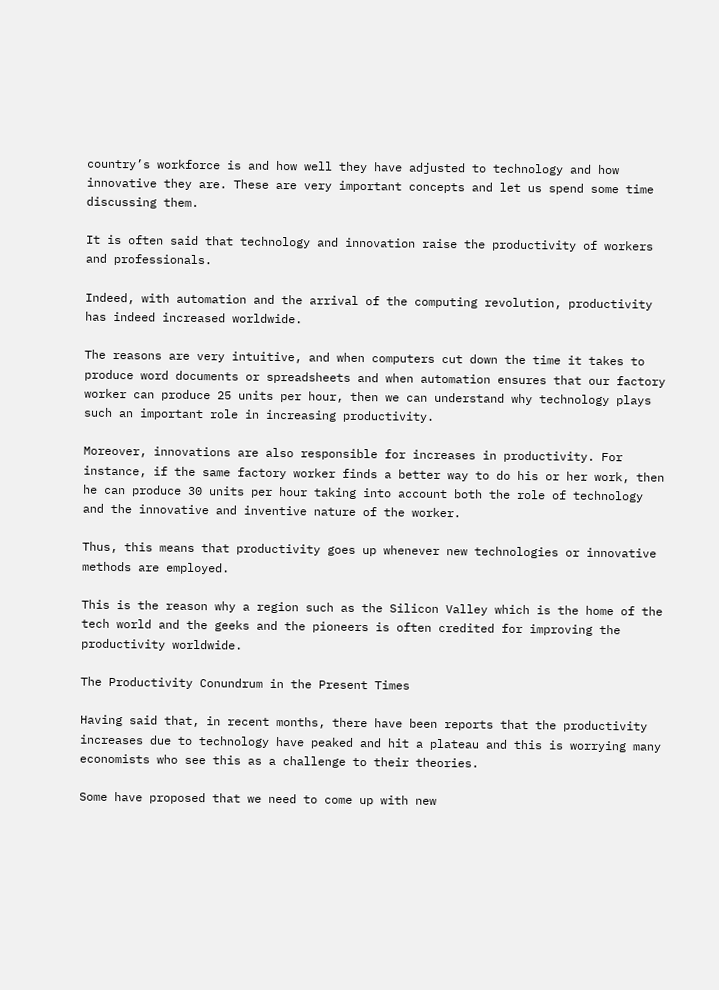country’s workforce is and how well they have adjusted to technology and how innovative they are. These are very important concepts and let us spend some time discussing them.

It is often said that technology and innovation raise the productivity of workers and professionals.

Indeed, with automation and the arrival of the computing revolution, productivity has indeed increased worldwide.

The reasons are very intuitive, and when computers cut down the time it takes to produce word documents or spreadsheets and when automation ensures that our factory worker can produce 25 units per hour, then we can understand why technology plays such an important role in increasing productivity.

Moreover, innovations are also responsible for increases in productivity. For instance, if the same factory worker finds a better way to do his or her work, then he can produce 30 units per hour taking into account both the role of technology and the innovative and inventive nature of the worker.

Thus, this means that productivity goes up whenever new technologies or innovative methods are employed.

This is the reason why a region such as the Silicon Valley which is the home of the tech world and the geeks and the pioneers is often credited for improving the productivity worldwide.

The Productivity Conundrum in the Present Times

Having said that, in recent months, there have been reports that the productivity increases due to technology have peaked and hit a plateau and this is worrying many economists who see this as a challenge to their theories.

Some have proposed that we need to come up with new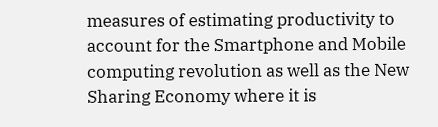measures of estimating productivity to account for the Smartphone and Mobile computing revolution as well as the New Sharing Economy where it is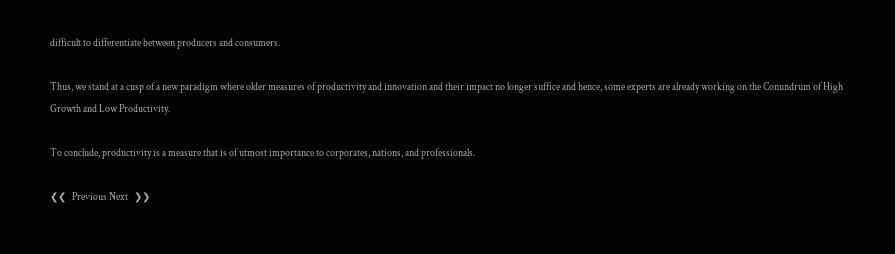difficult to differentiate between producers and consumers.

Thus, we stand at a cusp of a new paradigm where older measures of productivity and innovation and their impact no longer suffice and hence, some experts are already working on the Conundrum of High Growth and Low Productivity.

To conclude, productivity is a measure that is of utmost importance to corporates, nations, and professionals.

❮❮   Previous Next   ❯❯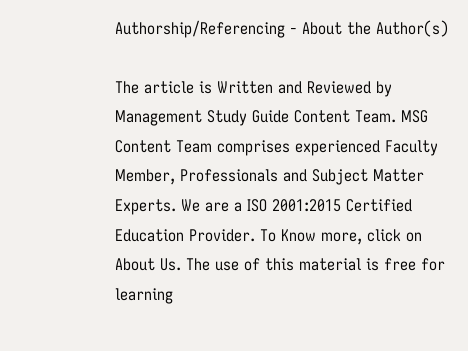Authorship/Referencing - About the Author(s)

The article is Written and Reviewed by Management Study Guide Content Team. MSG Content Team comprises experienced Faculty Member, Professionals and Subject Matter Experts. We are a ISO 2001:2015 Certified Education Provider. To Know more, click on About Us. The use of this material is free for learning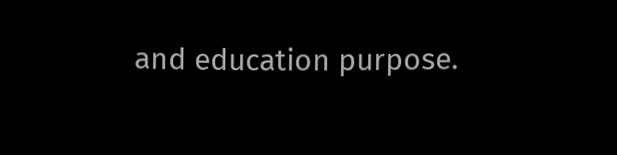and education purpose.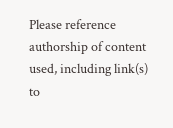Please reference authorship of content used, including link(s) to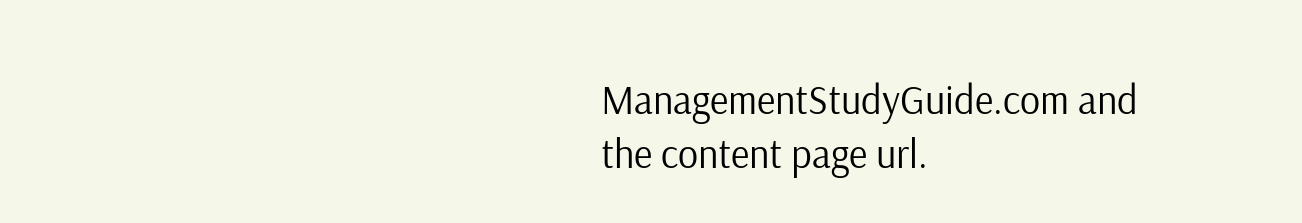ManagementStudyGuide.com and the content page url.